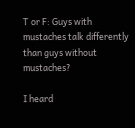T or F: Guys with mustaches talk differently than guys without mustaches?

I heard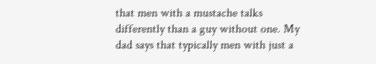that men with a mustache talks differently than a guy without one. My dad says that typically men with just a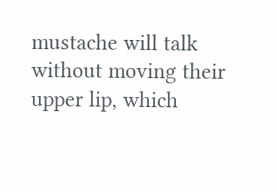mustache will talk without moving their upper lip, which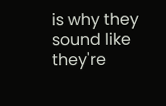is why they sound like they're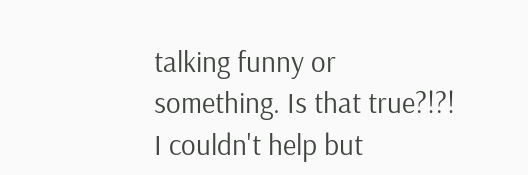talking funny or something. Is that true?!?! I couldn't help but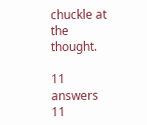chuckle at the thought.

11 answers 11